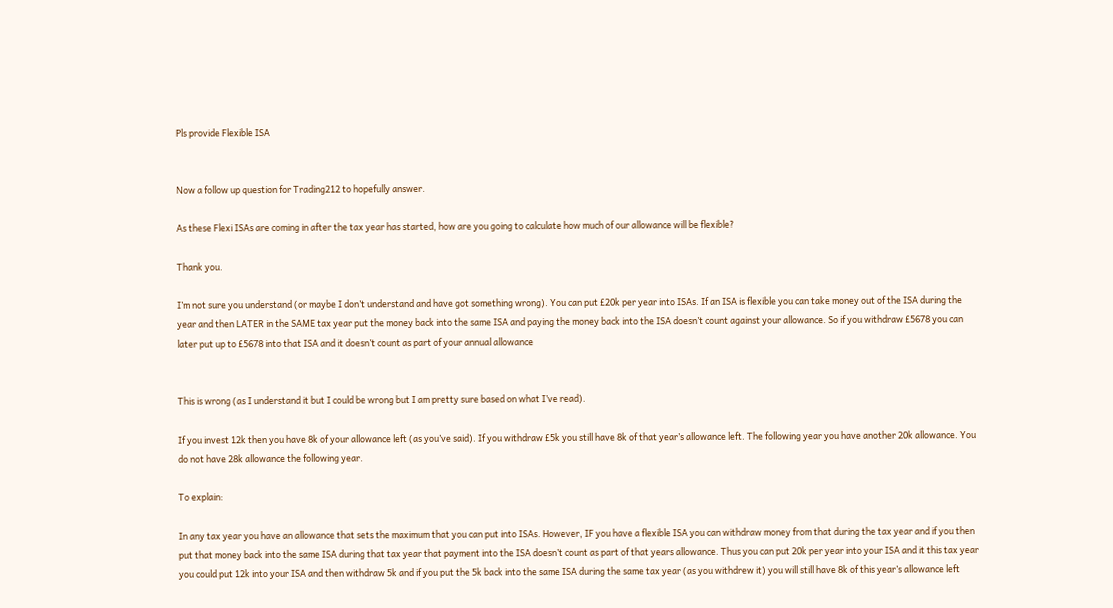Pls provide Flexible ISA


Now a follow up question for Trading212 to hopefully answer.

As these Flexi ISAs are coming in after the tax year has started, how are you going to calculate how much of our allowance will be flexible?

Thank you.

I’m not sure you understand (or maybe I don’t understand and have got something wrong). You can put £20k per year into ISAs. If an ISA is flexible you can take money out of the ISA during the year and then LATER in the SAME tax year put the money back into the same ISA and paying the money back into the ISA doesn’t count against your allowance. So if you withdraw £5678 you can later put up to £5678 into that ISA and it doesn’t count as part of your annual allowance


This is wrong (as I understand it but I could be wrong but I am pretty sure based on what I’ve read).

If you invest 12k then you have 8k of your allowance left (as you’ve said). If you withdraw £5k you still have 8k of that year’s allowance left. The following year you have another 20k allowance. You do not have 28k allowance the following year.

To explain:

In any tax year you have an allowance that sets the maximum that you can put into ISAs. However, IF you have a flexible ISA you can withdraw money from that during the tax year and if you then put that money back into the same ISA during that tax year that payment into the ISA doesn’t count as part of that years allowance. Thus you can put 20k per year into your ISA and it this tax year you could put 12k into your ISA and then withdraw 5k and if you put the 5k back into the same ISA during the same tax year (as you withdrew it) you will still have 8k of this year’s allowance left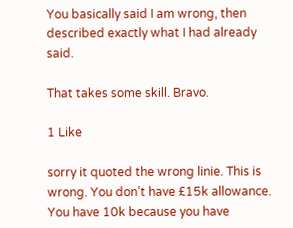You basically said I am wrong, then described exactly what I had already said.

That takes some skill. Bravo.

1 Like

sorry it quoted the wrong linie. This is wrong. You don’t have £15k allowance. You have 10k because you have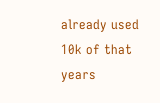already used 10k of that years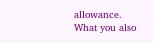allowance. What you also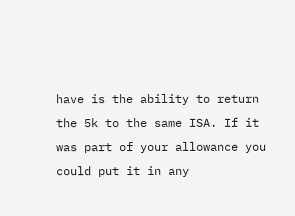have is the ability to return the 5k to the same ISA. If it was part of your allowance you could put it in any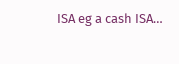ISA eg a cash ISA…